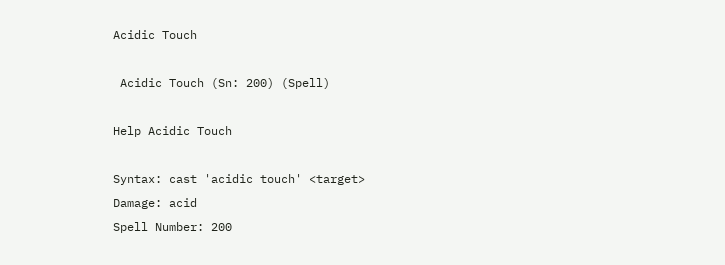Acidic Touch

 Acidic Touch (Sn: 200) (Spell)

Help Acidic Touch

Syntax: cast 'acidic touch' <target>
Damage: acid
Spell Number: 200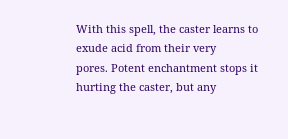With this spell, the caster learns to exude acid from their very
pores. Potent enchantment stops it hurting the caster, but any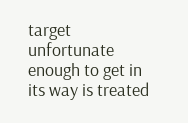target unfortunate enough to get in its way is treated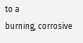to a
burning, corrosive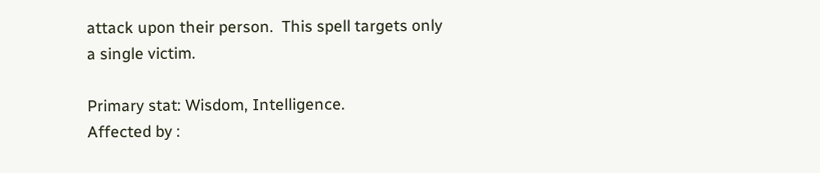attack upon their person.  This spell targets only
a single victim.

Primary stat: Wisdom, Intelligence.
Affected by :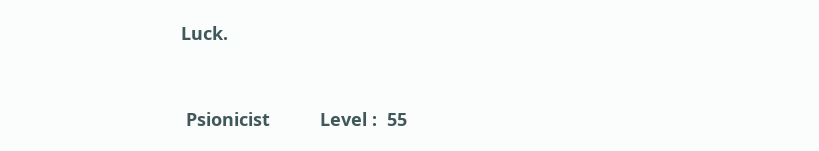Luck.


 Psionicist          Level :  55